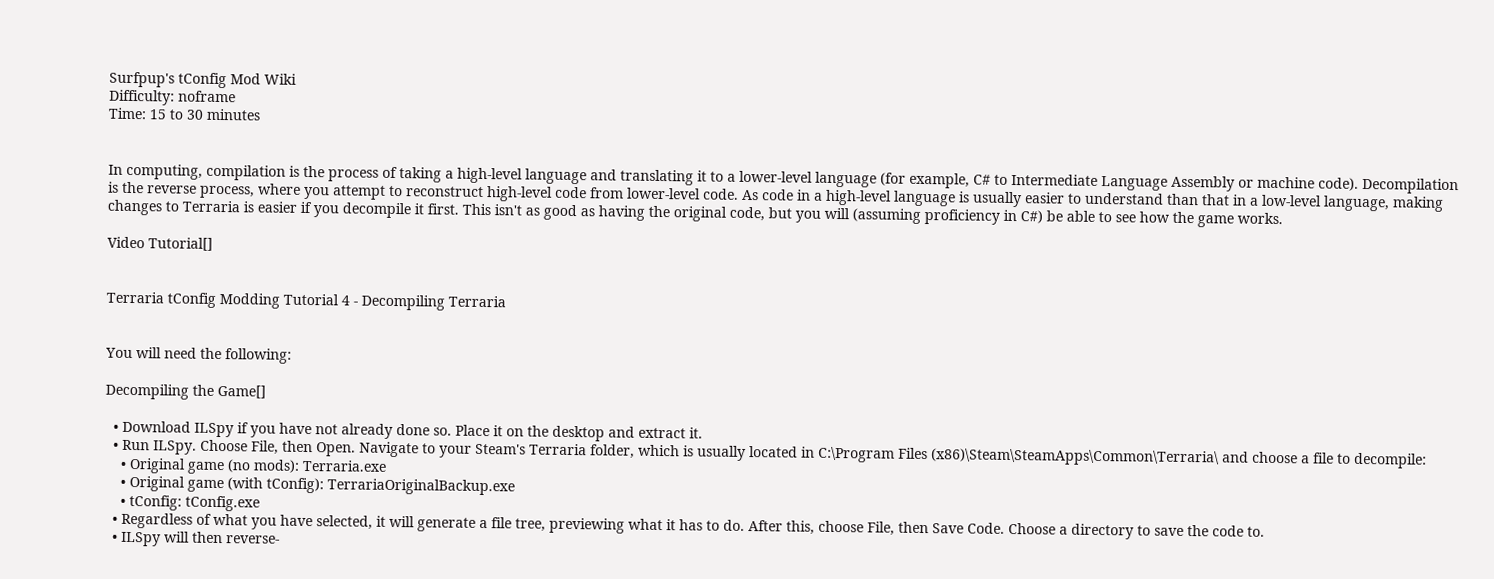Surfpup's tConfig Mod Wiki
Difficulty: noframe
Time: 15 to 30 minutes


In computing, compilation is the process of taking a high-level language and translating it to a lower-level language (for example, C# to Intermediate Language Assembly or machine code). Decompilation is the reverse process, where you attempt to reconstruct high-level code from lower-level code. As code in a high-level language is usually easier to understand than that in a low-level language, making changes to Terraria is easier if you decompile it first. This isn't as good as having the original code, but you will (assuming proficiency in C#) be able to see how the game works.

Video Tutorial[]


Terraria tConfig Modding Tutorial 4 - Decompiling Terraria


You will need the following:

Decompiling the Game[]

  • Download ILSpy if you have not already done so. Place it on the desktop and extract it.
  • Run ILSpy. Choose File, then Open. Navigate to your Steam's Terraria folder, which is usually located in C:\Program Files (x86)\Steam\SteamApps\Common\Terraria\ and choose a file to decompile:
    • Original game (no mods): Terraria.exe
    • Original game (with tConfig): TerrariaOriginalBackup.exe
    • tConfig: tConfig.exe
  • Regardless of what you have selected, it will generate a file tree, previewing what it has to do. After this, choose File, then Save Code. Choose a directory to save the code to.
  • ILSpy will then reverse-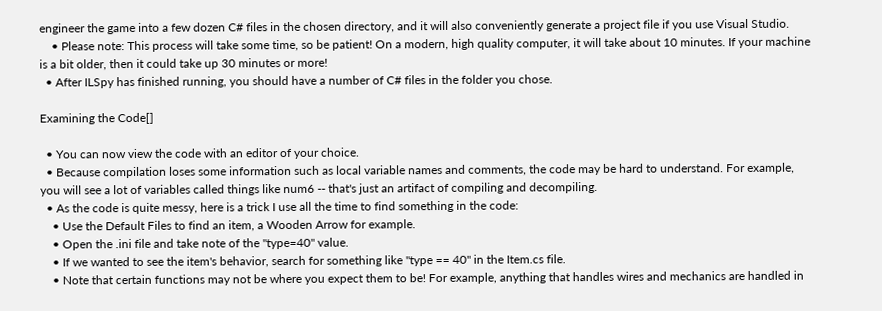engineer the game into a few dozen C# files in the chosen directory, and it will also conveniently generate a project file if you use Visual Studio.
    • Please note: This process will take some time, so be patient! On a modern, high quality computer, it will take about 10 minutes. If your machine is a bit older, then it could take up 30 minutes or more!
  • After ILSpy has finished running, you should have a number of C# files in the folder you chose.

Examining the Code[]

  • You can now view the code with an editor of your choice.
  • Because compilation loses some information such as local variable names and comments, the code may be hard to understand. For example, you will see a lot of variables called things like num6 -- that's just an artifact of compiling and decompiling.
  • As the code is quite messy, here is a trick I use all the time to find something in the code:
    • Use the Default Files to find an item, a Wooden Arrow for example.
    • Open the .ini file and take note of the "type=40" value.
    • If we wanted to see the item's behavior, search for something like "type == 40" in the Item.cs file.
    • Note that certain functions may not be where you expect them to be! For example, anything that handles wires and mechanics are handled in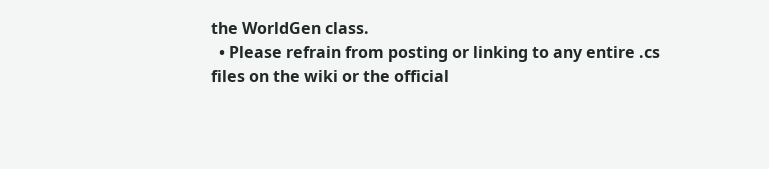the WorldGen class.
  • Please refrain from posting or linking to any entire .cs files on the wiki or the official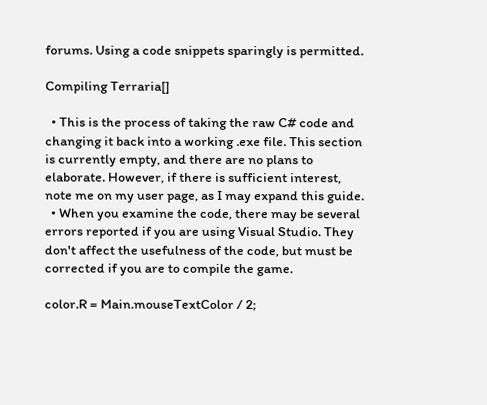forums. Using a code snippets sparingly is permitted.

Compiling Terraria[]

  • This is the process of taking the raw C# code and changing it back into a working .exe file. This section is currently empty, and there are no plans to elaborate. However, if there is sufficient interest, note me on my user page, as I may expand this guide.
  • When you examine the code, there may be several errors reported if you are using Visual Studio. They don't affect the usefulness of the code, but must be corrected if you are to compile the game.

color.R = Main.mouseTextColor / 2;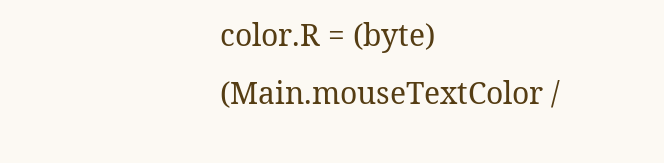color.R = (byte) (Main.mouseTextColor /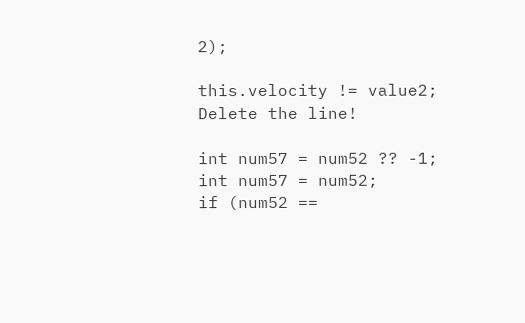2);

this.velocity != value2;
Delete the line!

int num57 = num52 ?? -1;
int num57 = num52;
if (num52 ==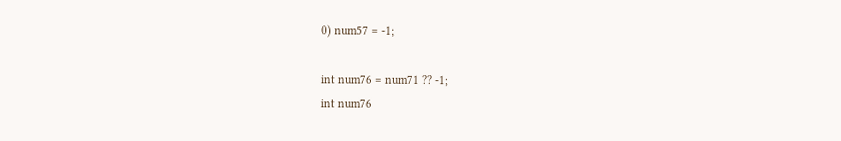0) num57 = -1;

int num76 = num71 ?? -1;
int num76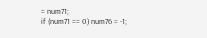= num71;
if (num71 == 0) num76 = -1;